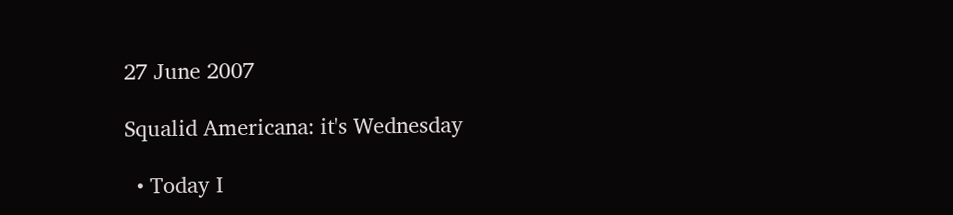27 June 2007

Squalid Americana: it's Wednesday

  • Today I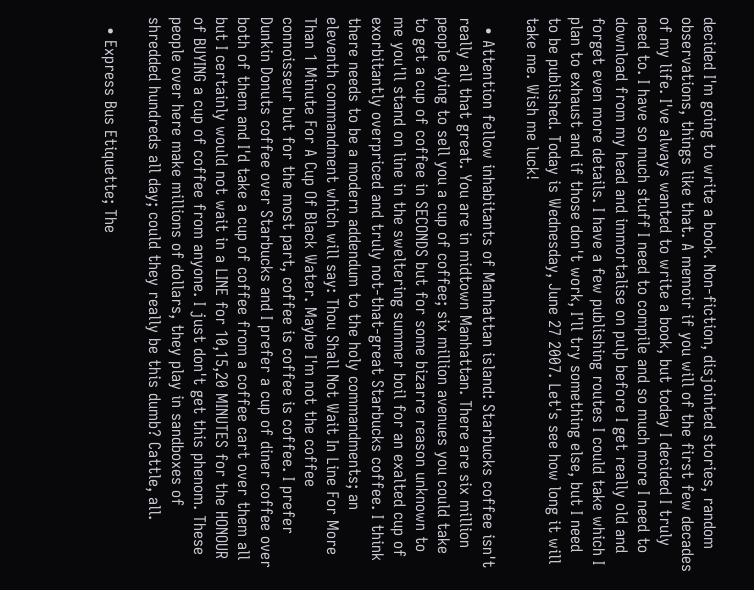decided I'm going to write a book. Non-fiction, disjointed stories, random observations, things like that. A memoir if you will of the first few decades of my life. I've always wanted to write a book, but today I decided I truly need to. I have so much stuff I need to compile and so much more I need to download from my head and immortalise on pulp before I get really old and forget even more details. I have a few publishing routes I could take which I plan to exhaust and if those don't work, I'll try something else, but I need to be published. Today is Wednesday, June 27 2007. Let's see how long it will take me. Wish me luck!

  • Attention fellow inhabitants of Manhattan island: Starbucks coffee isn't really all that great. You are in midtown Manhattan. There are six million people dying to sell you a cup of coffee; six million avenues you could take to get a cup of coffee in SECONDS but for some bizarre reason unknown to me you'll stand on line in the sweltering summer boil for an exalted cup of exorbitantly overpriced and truly not-that-great Starbucks coffee. I think there needs to be a modern addendum to the holy commandments; an eleventh commandment which will say: Thou Shall Not Wait In Line For More Than 1 Minute For A Cup Of Black Water. Maybe I'm not the coffee connoisseur but for the most part, coffee is coffee is coffee. I prefer Dunkin Donuts coffee over Starbucks and I prefer a cup of diner coffee over both of them and I'd take a cup of coffee from a coffee cart over them all but I certainly would not wait in a LINE for 10,15,20 MINUTES for the HONOUR of BUYING a cup of coffee from anyone. I just don't get this phenom. These people over here make millions of dollars, they play in sandboxes of shredded hundreds all day; could they really be this dumb? Cattle, all.

  • Express Bus Etiquette; The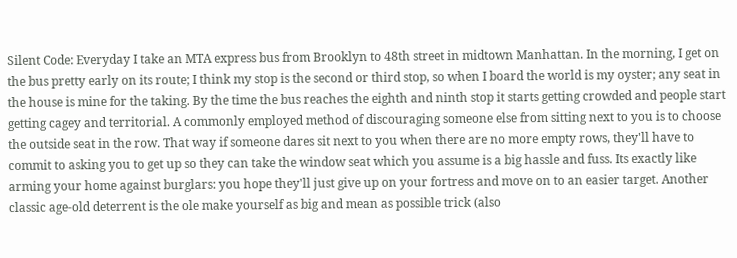Silent Code: Everyday I take an MTA express bus from Brooklyn to 48th street in midtown Manhattan. In the morning, I get on the bus pretty early on its route; I think my stop is the second or third stop, so when I board the world is my oyster; any seat in the house is mine for the taking. By the time the bus reaches the eighth and ninth stop it starts getting crowded and people start getting cagey and territorial. A commonly employed method of discouraging someone else from sitting next to you is to choose the outside seat in the row. That way if someone dares sit next to you when there are no more empty rows, they'll have to commit to asking you to get up so they can take the window seat which you assume is a big hassle and fuss. Its exactly like arming your home against burglars: you hope they'll just give up on your fortress and move on to an easier target. Another classic age-old deterrent is the ole make yourself as big and mean as possible trick (also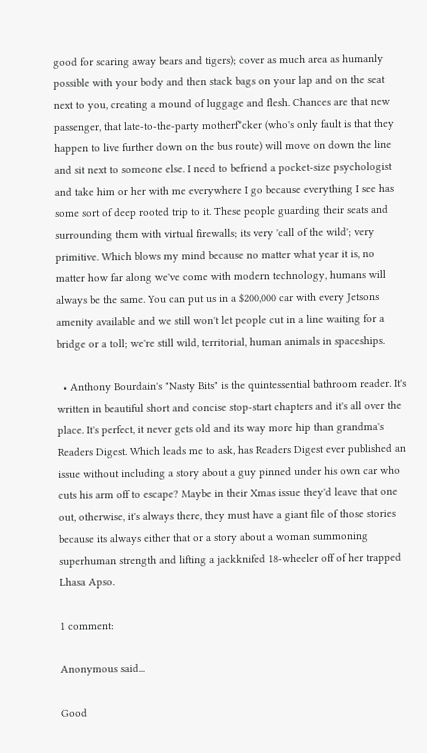good for scaring away bears and tigers); cover as much area as humanly possible with your body and then stack bags on your lap and on the seat next to you, creating a mound of luggage and flesh. Chances are that new passenger, that late-to-the-party motherf*cker (who's only fault is that they happen to live further down on the bus route) will move on down the line and sit next to someone else. I need to befriend a pocket-size psychologist and take him or her with me everywhere I go because everything I see has some sort of deep rooted trip to it. These people guarding their seats and surrounding them with virtual firewalls; its very 'call of the wild'; very primitive. Which blows my mind because no matter what year it is, no matter how far along we've come with modern technology, humans will always be the same. You can put us in a $200,000 car with every Jetsons amenity available and we still won't let people cut in a line waiting for a bridge or a toll; we're still wild, territorial, human animals in spaceships.

  • Anthony Bourdain's "Nasty Bits" is the quintessential bathroom reader. It's written in beautiful short and concise stop-start chapters and it's all over the place. It's perfect, it never gets old and its way more hip than grandma's Readers Digest. Which leads me to ask, has Readers Digest ever published an issue without including a story about a guy pinned under his own car who cuts his arm off to escape? Maybe in their Xmas issue they'd leave that one out, otherwise, it's always there, they must have a giant file of those stories because its always either that or a story about a woman summoning superhuman strength and lifting a jackknifed 18-wheeler off of her trapped Lhasa Apso.

1 comment:

Anonymous said...

Good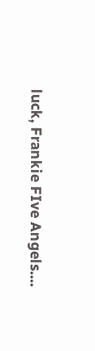luck, Frankie FIve Angels....